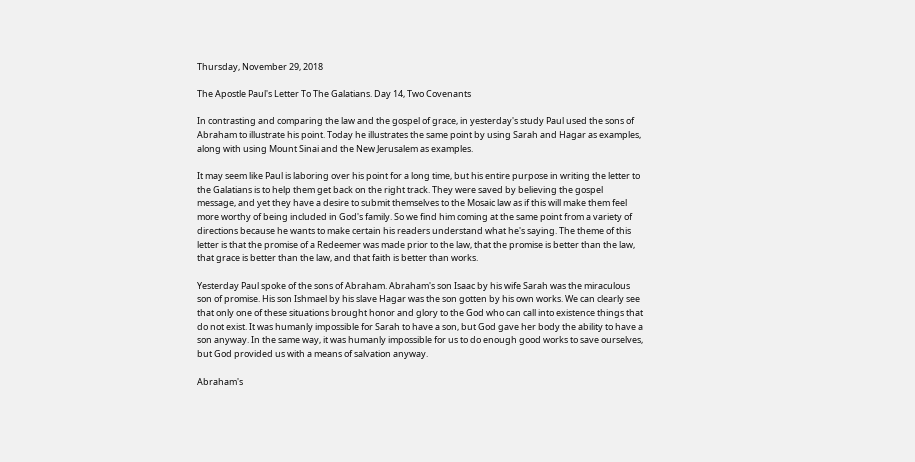Thursday, November 29, 2018

The Apostle Paul's Letter To The Galatians. Day 14, Two Covenants

In contrasting and comparing the law and the gospel of grace, in yesterday's study Paul used the sons of Abraham to illustrate his point. Today he illustrates the same point by using Sarah and Hagar as examples, along with using Mount Sinai and the New Jerusalem as examples.

It may seem like Paul is laboring over his point for a long time, but his entire purpose in writing the letter to the Galatians is to help them get back on the right track. They were saved by believing the gospel message, and yet they have a desire to submit themselves to the Mosaic law as if this will make them feel more worthy of being included in God's family. So we find him coming at the same point from a variety of directions because he wants to make certain his readers understand what he's saying. The theme of this letter is that the promise of a Redeemer was made prior to the law, that the promise is better than the law, that grace is better than the law, and that faith is better than works.

Yesterday Paul spoke of the sons of Abraham. Abraham's son Isaac by his wife Sarah was the miraculous son of promise. His son Ishmael by his slave Hagar was the son gotten by his own works. We can clearly see that only one of these situations brought honor and glory to the God who can call into existence things that do not exist. It was humanly impossible for Sarah to have a son, but God gave her body the ability to have a son anyway. In the same way, it was humanly impossible for us to do enough good works to save ourselves, but God provided us with a means of salvation anyway.

Abraham's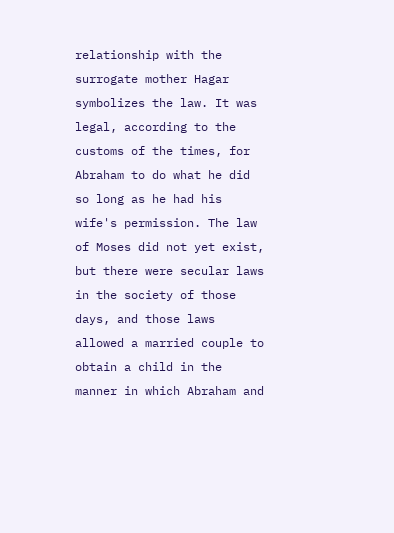relationship with the surrogate mother Hagar symbolizes the law. It was legal, according to the customs of the times, for Abraham to do what he did so long as he had his wife's permission. The law of Moses did not yet exist, but there were secular laws in the society of those days, and those laws allowed a married couple to obtain a child in the manner in which Abraham and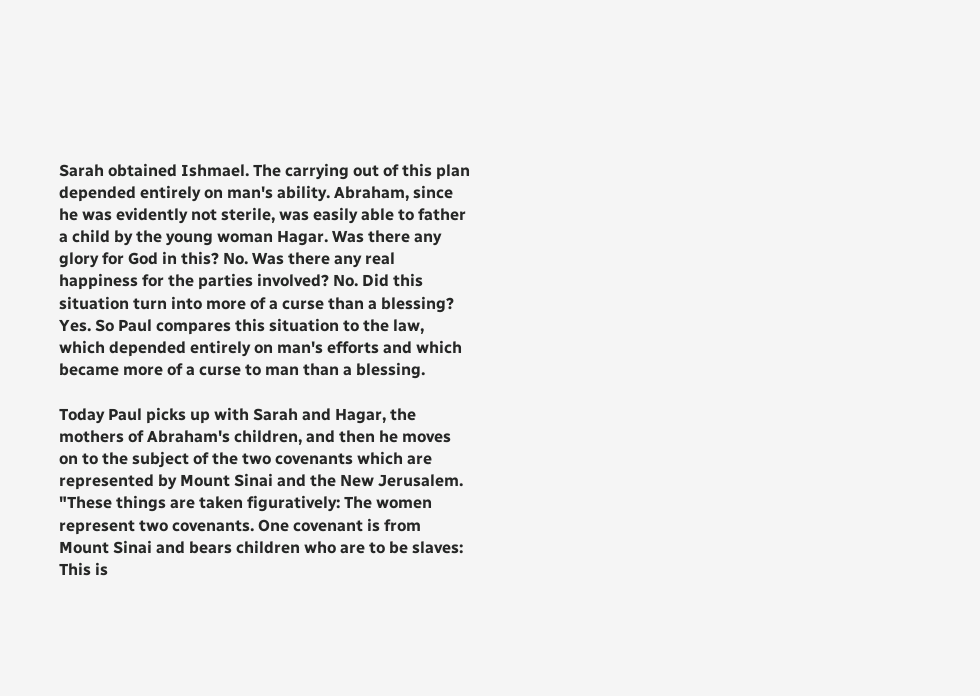Sarah obtained Ishmael. The carrying out of this plan depended entirely on man's ability. Abraham, since he was evidently not sterile, was easily able to father a child by the young woman Hagar. Was there any glory for God in this? No. Was there any real happiness for the parties involved? No. Did this situation turn into more of a curse than a blessing? Yes. So Paul compares this situation to the law, which depended entirely on man's efforts and which became more of a curse to man than a blessing.

Today Paul picks up with Sarah and Hagar, the mothers of Abraham's children, and then he moves on to the subject of the two covenants which are represented by Mount Sinai and the New Jerusalem. "These things are taken figuratively: The women represent two covenants. One covenant is from Mount Sinai and bears children who are to be slaves: This is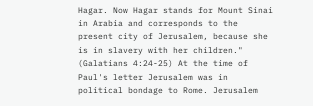Hagar. Now Hagar stands for Mount Sinai in Arabia and corresponds to the present city of Jerusalem, because she is in slavery with her children." (Galatians 4:24-25) At the time of Paul's letter Jerusalem was in political bondage to Rome. Jerusalem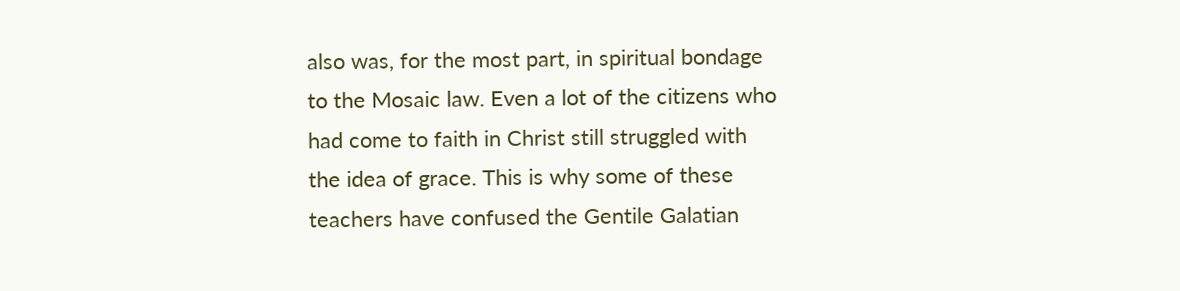also was, for the most part, in spiritual bondage to the Mosaic law. Even a lot of the citizens who had come to faith in Christ still struggled with the idea of grace. This is why some of these teachers have confused the Gentile Galatian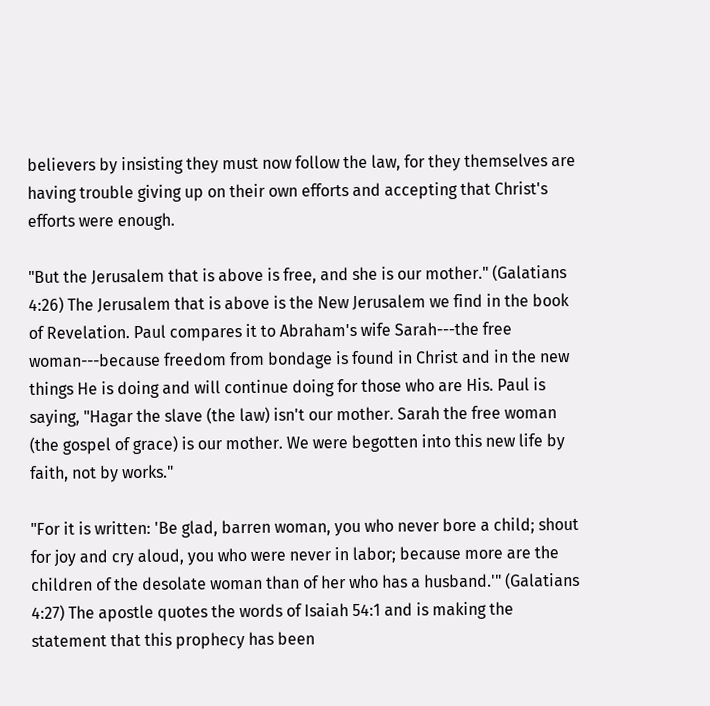believers by insisting they must now follow the law, for they themselves are having trouble giving up on their own efforts and accepting that Christ's efforts were enough.

"But the Jerusalem that is above is free, and she is our mother." (Galatians 4:26) The Jerusalem that is above is the New Jerusalem we find in the book of Revelation. Paul compares it to Abraham's wife Sarah---the free woman---because freedom from bondage is found in Christ and in the new things He is doing and will continue doing for those who are His. Paul is saying, "Hagar the slave (the law) isn't our mother. Sarah the free woman (the gospel of grace) is our mother. We were begotten into this new life by faith, not by works."

"For it is written: 'Be glad, barren woman, you who never bore a child; shout for joy and cry aloud, you who were never in labor; because more are the children of the desolate woman than of her who has a husband.'" (Galatians 4:27) The apostle quotes the words of Isaiah 54:1 and is making the statement that this prophecy has been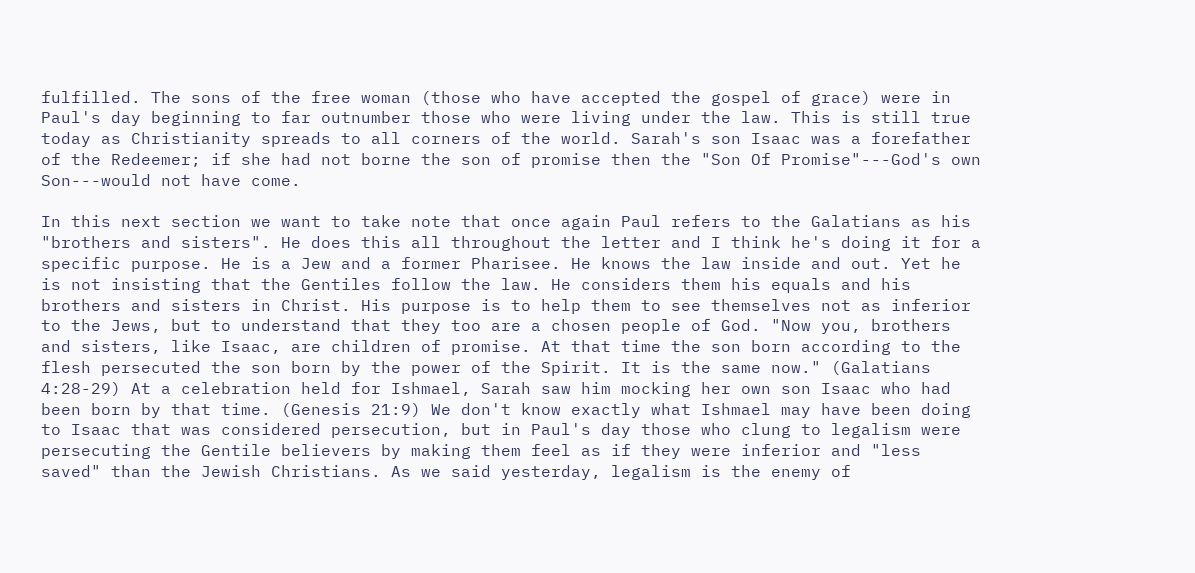fulfilled. The sons of the free woman (those who have accepted the gospel of grace) were in Paul's day beginning to far outnumber those who were living under the law. This is still true today as Christianity spreads to all corners of the world. Sarah's son Isaac was a forefather of the Redeemer; if she had not borne the son of promise then the "Son Of Promise"---God's own Son---would not have come.

In this next section we want to take note that once again Paul refers to the Galatians as his "brothers and sisters". He does this all throughout the letter and I think he's doing it for a specific purpose. He is a Jew and a former Pharisee. He knows the law inside and out. Yet he is not insisting that the Gentiles follow the law. He considers them his equals and his brothers and sisters in Christ. His purpose is to help them to see themselves not as inferior to the Jews, but to understand that they too are a chosen people of God. "Now you, brothers and sisters, like Isaac, are children of promise. At that time the son born according to the flesh persecuted the son born by the power of the Spirit. It is the same now." (Galatians 4:28-29) At a celebration held for Ishmael, Sarah saw him mocking her own son Isaac who had been born by that time. (Genesis 21:9) We don't know exactly what Ishmael may have been doing to Isaac that was considered persecution, but in Paul's day those who clung to legalism were persecuting the Gentile believers by making them feel as if they were inferior and "less saved" than the Jewish Christians. As we said yesterday, legalism is the enemy of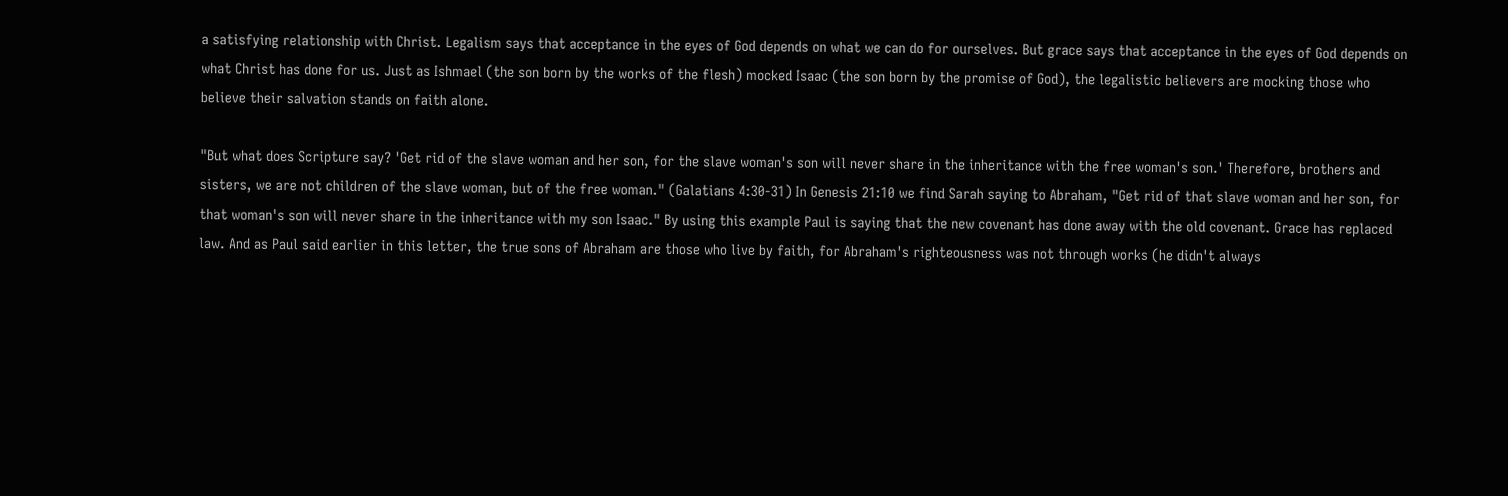a satisfying relationship with Christ. Legalism says that acceptance in the eyes of God depends on what we can do for ourselves. But grace says that acceptance in the eyes of God depends on what Christ has done for us. Just as Ishmael (the son born by the works of the flesh) mocked Isaac (the son born by the promise of God), the legalistic believers are mocking those who believe their salvation stands on faith alone.

"But what does Scripture say? 'Get rid of the slave woman and her son, for the slave woman's son will never share in the inheritance with the free woman's son.' Therefore, brothers and sisters, we are not children of the slave woman, but of the free woman." (Galatians 4:30-31) In Genesis 21:10 we find Sarah saying to Abraham, "Get rid of that slave woman and her son, for that woman's son will never share in the inheritance with my son Isaac." By using this example Paul is saying that the new covenant has done away with the old covenant. Grace has replaced law. And as Paul said earlier in this letter, the true sons of Abraham are those who live by faith, for Abraham's righteousness was not through works (he didn't always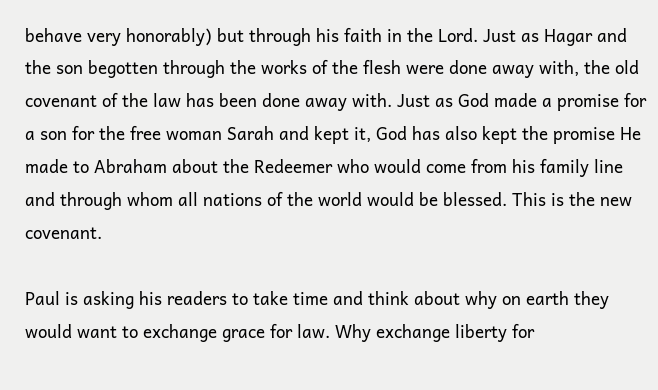behave very honorably) but through his faith in the Lord. Just as Hagar and the son begotten through the works of the flesh were done away with, the old covenant of the law has been done away with. Just as God made a promise for a son for the free woman Sarah and kept it, God has also kept the promise He made to Abraham about the Redeemer who would come from his family line and through whom all nations of the world would be blessed. This is the new covenant.

Paul is asking his readers to take time and think about why on earth they would want to exchange grace for law. Why exchange liberty for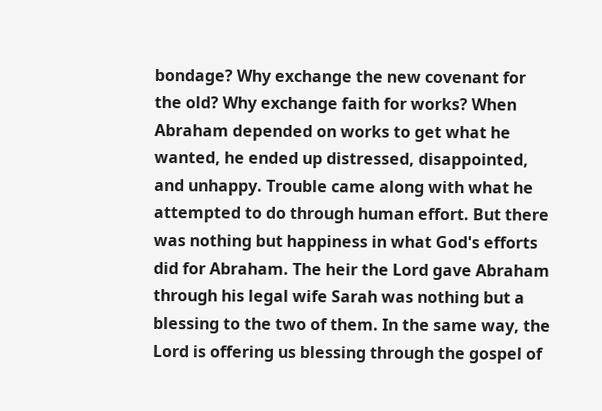bondage? Why exchange the new covenant for the old? Why exchange faith for works? When Abraham depended on works to get what he wanted, he ended up distressed, disappointed, and unhappy. Trouble came along with what he attempted to do through human effort. But there was nothing but happiness in what God's efforts did for Abraham. The heir the Lord gave Abraham through his legal wife Sarah was nothing but a blessing to the two of them. In the same way, the Lord is offering us blessing through the gospel of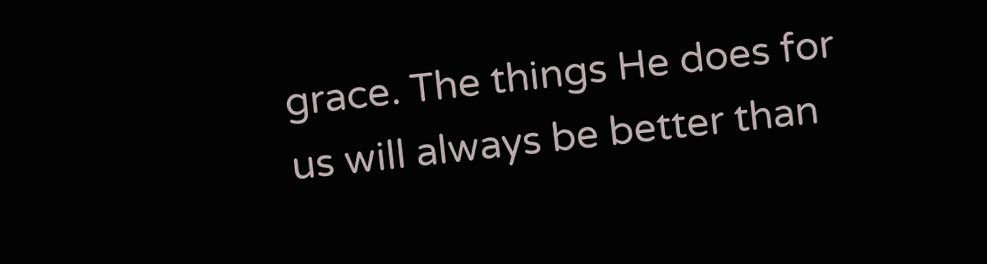grace. The things He does for us will always be better than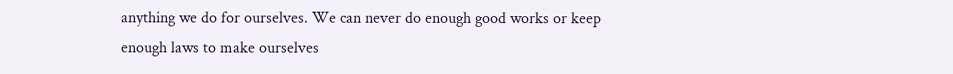anything we do for ourselves. We can never do enough good works or keep enough laws to make ourselves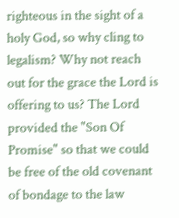righteous in the sight of a holy God, so why cling to legalism? Why not reach out for the grace the Lord is offering to us? The Lord provided the "Son Of Promise" so that we could be free of the old covenant of bondage to the law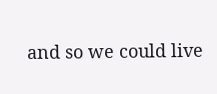and so we could live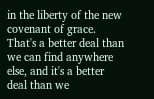in the liberty of the new covenant of grace. That's a better deal than we can find anywhere else, and it's a better deal than we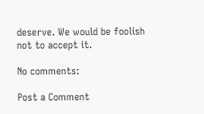deserve. We would be foolish not to accept it.

No comments:

Post a Comment